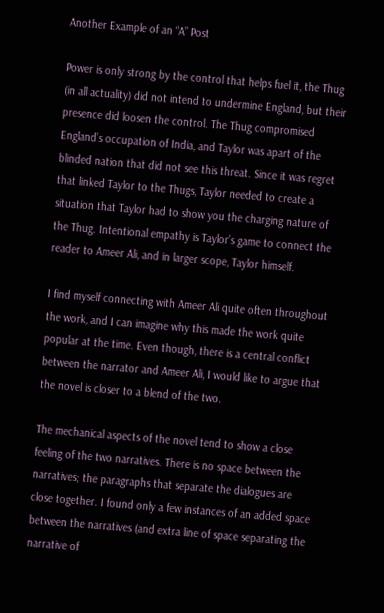Another Example of an “A” Post

Power is only strong by the control that helps fuel it, the Thug  (in all actuality) did not intend to undermine England, but their presence did loosen the control. The Thug compromised England’s occupation of India, and Taylor was apart of the blinded nation that did not see this threat. Since it was regret that linked Taylor to the Thugs, Taylor needed to create a situation that Taylor had to show you the charging nature of the Thug. Intentional empathy is Taylor’s game to connect the reader to Ameer Ali, and in larger scope, Taylor himself.

I find myself connecting with Ameer Ali quite often throughout the work, and I can imagine why this made the work quite popular at the time. Even though, there is a central conflict between the narrator and Ameer Ali, I would like to argue that the novel is closer to a blend of the two.

The mechanical aspects of the novel tend to show a close feeling of the two narratives. There is no space between the narratives; the paragraphs that separate the dialogues are close together. I found only a few instances of an added space between the narratives (and extra line of space separating the narrative of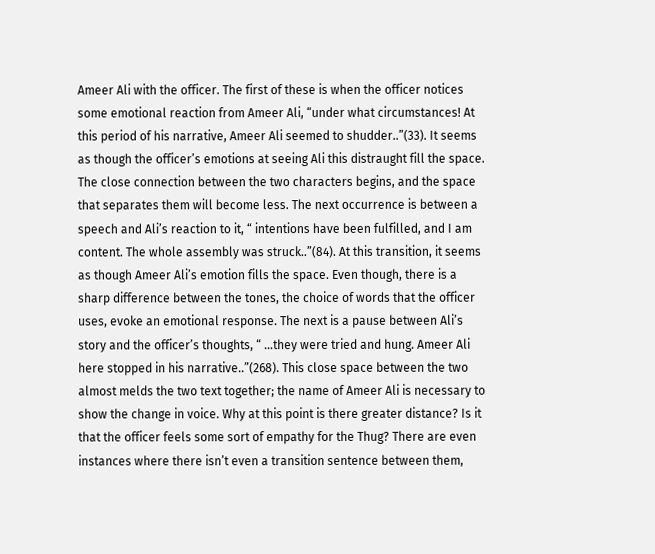Ameer Ali with the officer. The first of these is when the officer notices some emotional reaction from Ameer Ali, “under what circumstances! At this period of his narrative, Ameer Ali seemed to shudder..”(33). It seems as though the officer’s emotions at seeing Ali this distraught fill the space. The close connection between the two characters begins, and the space that separates them will become less. The next occurrence is between a speech and Ali’s reaction to it, “ intentions have been fulfilled, and I am content. The whole assembly was struck..”(84). At this transition, it seems as though Ameer Ali’s emotion fills the space. Even though, there is a sharp difference between the tones, the choice of words that the officer uses, evoke an emotional response. The next is a pause between Ali’s story and the officer’s thoughts, “ …they were tried and hung. Ameer Ali here stopped in his narrative..”(268). This close space between the two almost melds the two text together; the name of Ameer Ali is necessary to show the change in voice. Why at this point is there greater distance? Is it that the officer feels some sort of empathy for the Thug? There are even instances where there isn’t even a transition sentence between them,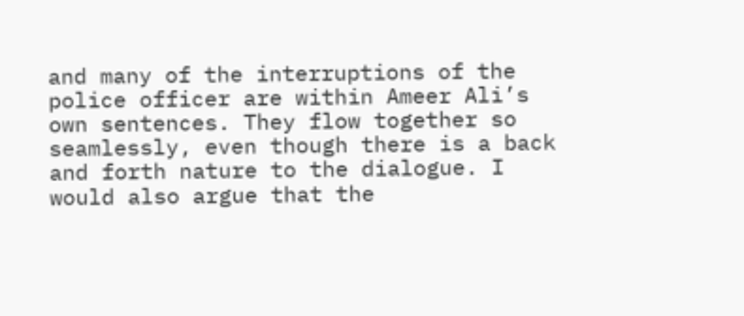and many of the interruptions of the police officer are within Ameer Ali’s own sentences. They flow together so seamlessly, even though there is a back and forth nature to the dialogue. I would also argue that the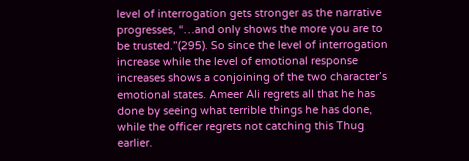level of interrogation gets stronger as the narrative progresses, “…and only shows the more you are to be trusted.”(295). So since the level of interrogation increase while the level of emotional response increases shows a conjoining of the two character’s emotional states. Ameer Ali regrets all that he has done by seeing what terrible things he has done, while the officer regrets not catching this Thug earlier.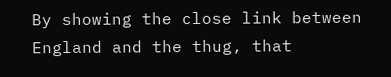By showing the close link between England and the thug, that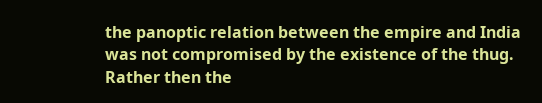the panoptic relation between the empire and India was not compromised by the existence of the thug. Rather then the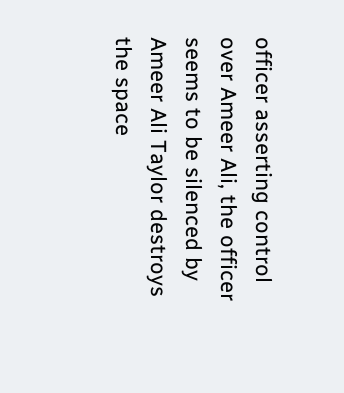officer asserting control over Ameer Ali, the officer seems to be silenced by Ameer Ali Taylor destroys the space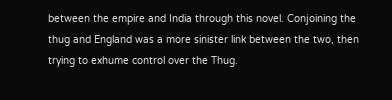between the empire and India through this novel. Conjoining the thug and England was a more sinister link between the two, then trying to exhume control over the Thug.